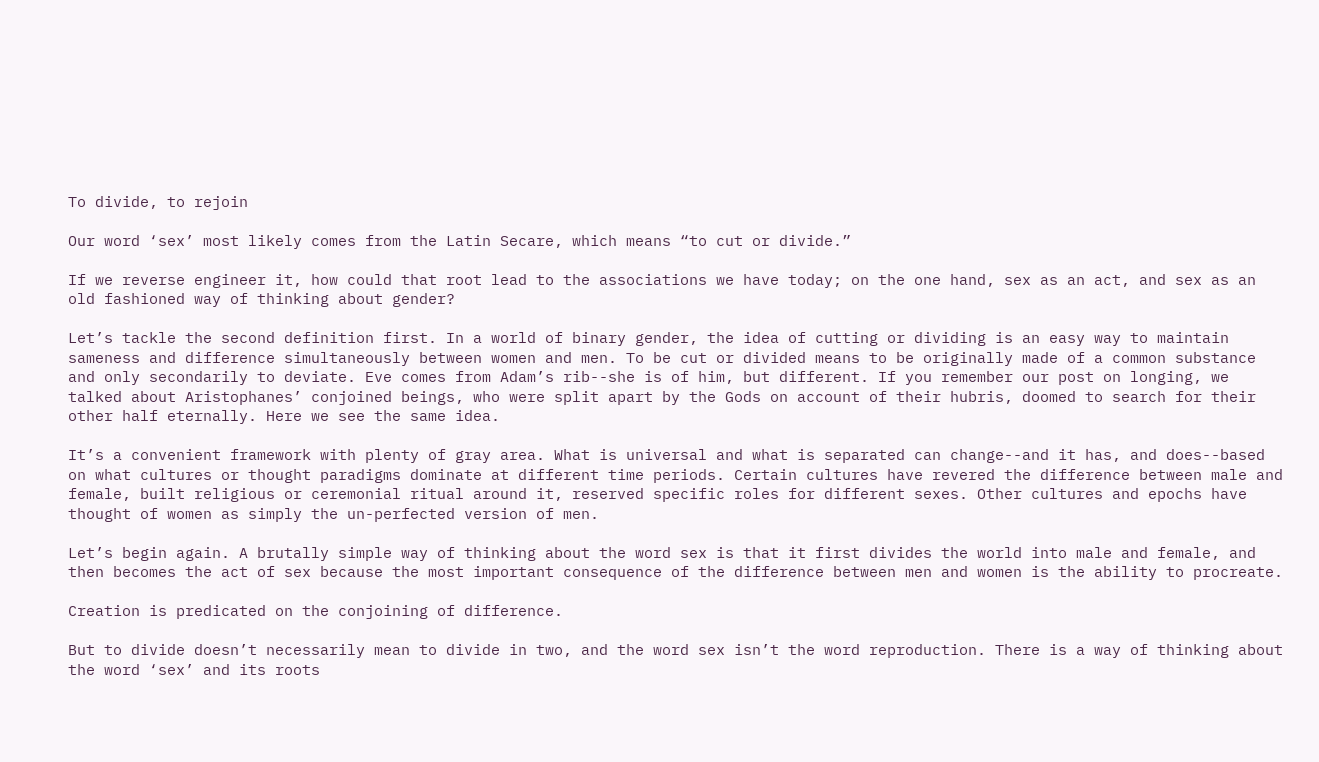To divide, to rejoin

Our word ‘sex’ most likely comes from the Latin Secare, which means “to cut or divide.”

If we reverse engineer it, how could that root lead to the associations we have today; on the one hand, sex as an act, and sex as an old fashioned way of thinking about gender?

Let’s tackle the second definition first. In a world of binary gender, the idea of cutting or dividing is an easy way to maintain sameness and difference simultaneously between women and men. To be cut or divided means to be originally made of a common substance and only secondarily to deviate. Eve comes from Adam’s rib--she is of him, but different. If you remember our post on longing, we talked about Aristophanes’ conjoined beings, who were split apart by the Gods on account of their hubris, doomed to search for their other half eternally. Here we see the same idea.

It’s a convenient framework with plenty of gray area. What is universal and what is separated can change--and it has, and does--based on what cultures or thought paradigms dominate at different time periods. Certain cultures have revered the difference between male and female, built religious or ceremonial ritual around it, reserved specific roles for different sexes. Other cultures and epochs have thought of women as simply the un-perfected version of men.

Let’s begin again. A brutally simple way of thinking about the word sex is that it first divides the world into male and female, and then becomes the act of sex because the most important consequence of the difference between men and women is the ability to procreate.

Creation is predicated on the conjoining of difference.

But to divide doesn’t necessarily mean to divide in two, and the word sex isn’t the word reproduction. There is a way of thinking about the word ‘sex’ and its roots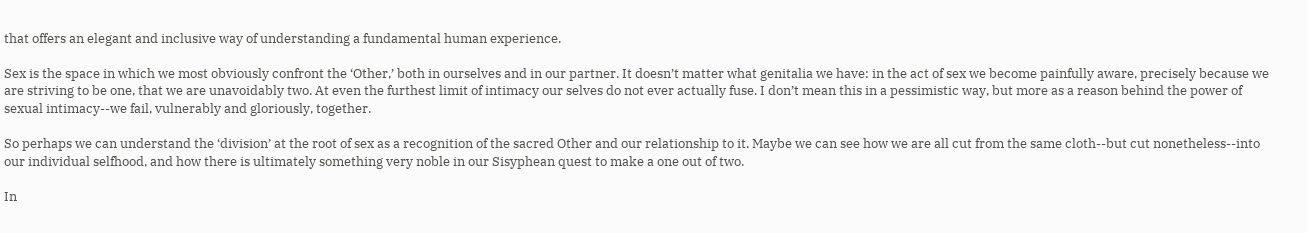that offers an elegant and inclusive way of understanding a fundamental human experience.

Sex is the space in which we most obviously confront the ‘Other,’ both in ourselves and in our partner. It doesn’t matter what genitalia we have: in the act of sex we become painfully aware, precisely because we are striving to be one, that we are unavoidably two. At even the furthest limit of intimacy our selves do not ever actually fuse. I don’t mean this in a pessimistic way, but more as a reason behind the power of sexual intimacy--we fail, vulnerably and gloriously, together.

So perhaps we can understand the ‘division’ at the root of sex as a recognition of the sacred Other and our relationship to it. Maybe we can see how we are all cut from the same cloth--but cut nonetheless--into our individual selfhood, and how there is ultimately something very noble in our Sisyphean quest to make a one out of two.

In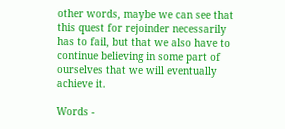other words, maybe we can see that this quest for rejoinder necessarily has to fail, but that we also have to continue believing in some part of ourselves that we will eventually achieve it.

Words -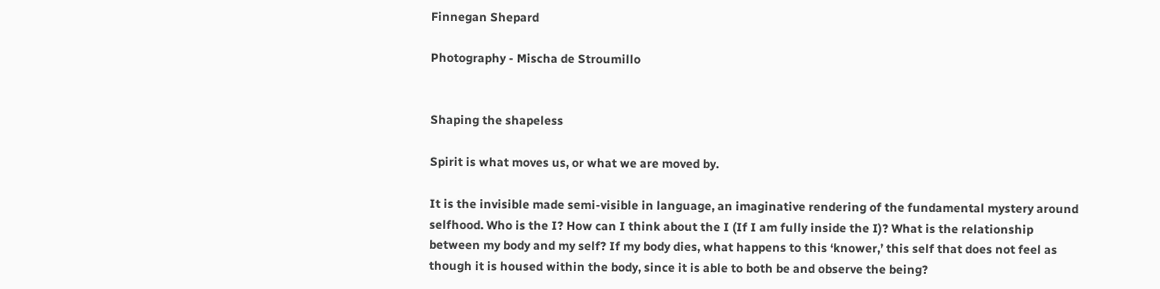Finnegan Shepard

Photography - Mischa de Stroumillo


Shaping the shapeless

Spirit is what moves us, or what we are moved by.

It is the invisible made semi-visible in language, an imaginative rendering of the fundamental mystery around selfhood. Who is the I? How can I think about the I (If I am fully inside the I)? What is the relationship between my body and my self? If my body dies, what happens to this ‘knower,’ this self that does not feel as though it is housed within the body, since it is able to both be and observe the being?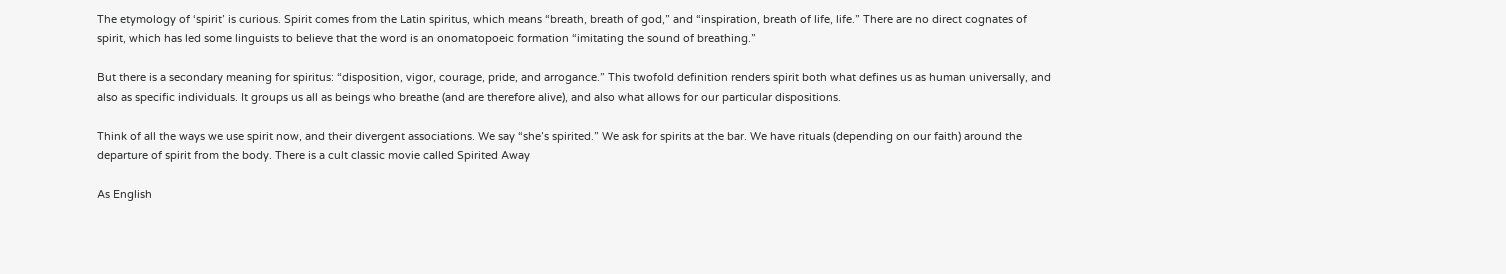The etymology of ‘spirit’ is curious. Spirit comes from the Latin spiritus, which means “breath, breath of god,” and “inspiration, breath of life, life.” There are no direct cognates of spirit, which has led some linguists to believe that the word is an onomatopoeic formation “imitating the sound of breathing.”

But there is a secondary meaning for spiritus: “disposition, vigor, courage, pride, and arrogance.” This twofold definition renders spirit both what defines us as human universally, and also as specific individuals. It groups us all as beings who breathe (and are therefore alive), and also what allows for our particular dispositions.

Think of all the ways we use spirit now, and their divergent associations. We say “she’s spirited.” We ask for spirits at the bar. We have rituals (depending on our faith) around the departure of spirit from the body. There is a cult classic movie called Spirited Away

As English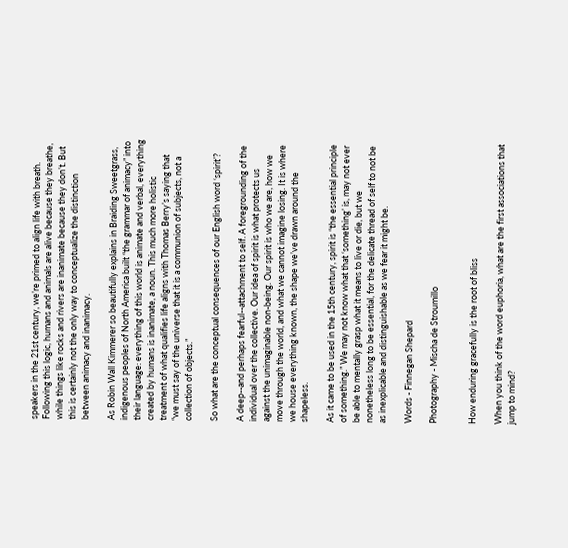speakers in the 21st century, we’re primed to align life with breath. Following this logic, humans and animals are alive because they breathe, while things like rocks and rivers are inanimate because they don’t. But this is certainly not the only way to conceptualize the distinction between animacy and inanimacy.

As Robin Wall Kimmerer so beautifully explains in Braiding Sweetgrass, indigenous peoples of North America built “the grammar of animacy” into their language: everything of this world is animate and verbal, everything created by humans is inanimate, a noun. This much more holistic treatment of what qualifies life aligns with Thomas Berry’s saying that “we must say of the universe that it is a communion of subjects, not a collection of objects.”

So what are the conceptual consequences of our English word ‘spirit’?

A deep--and perhaps fearful--attachment to self. A foregrounding of the individual over the collective. Our idea of spirit is what protects us against the unimaginable non-being. Our spirit is who we are, how we move through the world, and what we cannot imagine losing. It is where we house everything known, the shape we’ve drawn around the shapeless.

As it came to be used in the 15th century, spirit is “the essential principle of something.” We may not know what that ‘something’ is, may not ever be able to mentally grasp what it means to live or die, but we nonetheless long to be essential, for the delicate thread of self to not be as inexplicable and distinguishable as we fear it might be.

Words - Finnegan Shepard

Photography - Mischa de Stroumillo


How enduring gracefully is the root of bliss

When you think of the word euphoria, what are the first associations that jump to mind?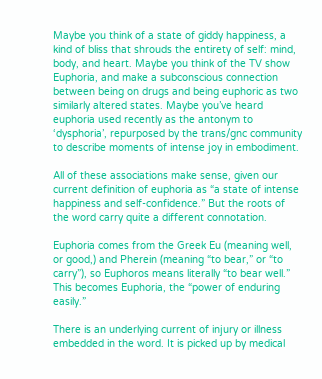Maybe you think of a state of giddy happiness, a kind of bliss that shrouds the entirety of self: mind, body, and heart. Maybe you think of the TV show Euphoria, and make a subconscious connection between being on drugs and being euphoric as two similarly altered states. Maybe you’ve heard euphoria used recently as the antonym to ‘dysphoria’, repurposed by the trans/gnc community to describe moments of intense joy in embodiment.

All of these associations make sense, given our current definition of euphoria as “a state of intense happiness and self-confidence.” But the roots of the word carry quite a different connotation.

Euphoria comes from the Greek Eu (meaning well, or good,) and Pherein (meaning “to bear,” or “to carry”), so Euphoros means literally “to bear well.” This becomes Euphoria, the “power of enduring easily.”

There is an underlying current of injury or illness embedded in the word. It is picked up by medical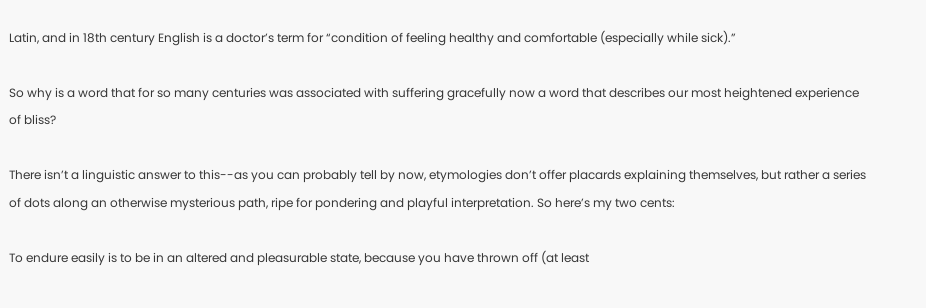Latin, and in 18th century English is a doctor’s term for “condition of feeling healthy and comfortable (especially while sick).”

So why is a word that for so many centuries was associated with suffering gracefully now a word that describes our most heightened experience of bliss?

There isn’t a linguistic answer to this--as you can probably tell by now, etymologies don’t offer placards explaining themselves, but rather a series of dots along an otherwise mysterious path, ripe for pondering and playful interpretation. So here’s my two cents:

To endure easily is to be in an altered and pleasurable state, because you have thrown off (at least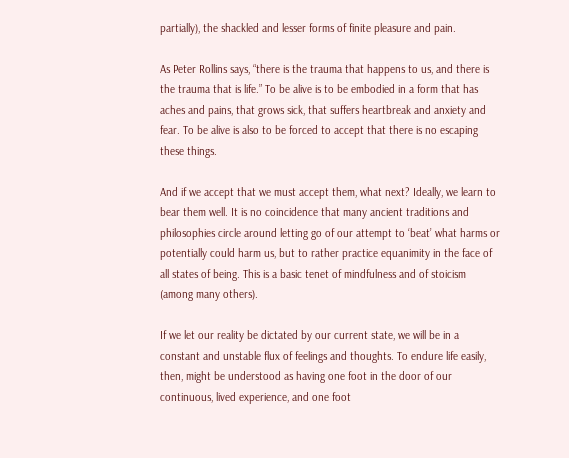partially), the shackled and lesser forms of finite pleasure and pain.

As Peter Rollins says, “there is the trauma that happens to us, and there is the trauma that is life.” To be alive is to be embodied in a form that has aches and pains, that grows sick, that suffers heartbreak and anxiety and fear. To be alive is also to be forced to accept that there is no escaping these things.

And if we accept that we must accept them, what next? Ideally, we learn to bear them well. It is no coincidence that many ancient traditions and philosophies circle around letting go of our attempt to ‘beat’ what harms or potentially could harm us, but to rather practice equanimity in the face of all states of being. This is a basic tenet of mindfulness and of stoicism (among many others).

If we let our reality be dictated by our current state, we will be in a constant and unstable flux of feelings and thoughts. To endure life easily, then, might be understood as having one foot in the door of our continuous, lived experience, and one foot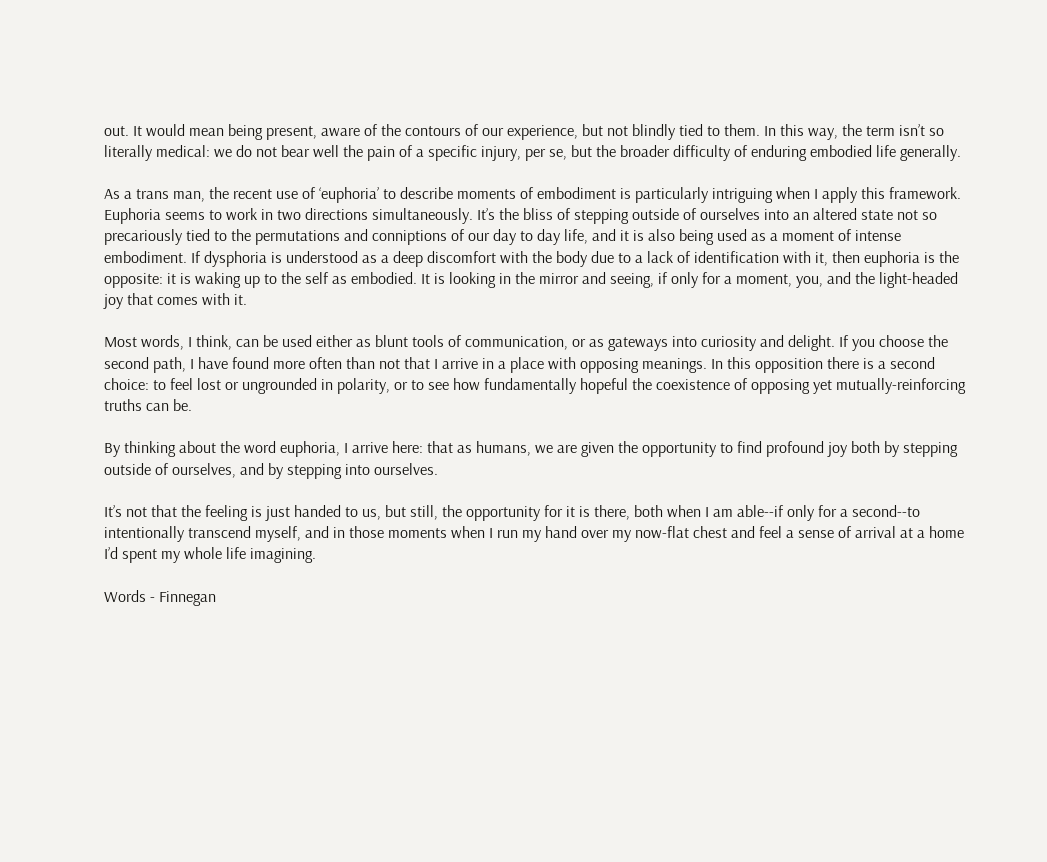out. It would mean being present, aware of the contours of our experience, but not blindly tied to them. In this way, the term isn’t so literally medical: we do not bear well the pain of a specific injury, per se, but the broader difficulty of enduring embodied life generally.

As a trans man, the recent use of ‘euphoria’ to describe moments of embodiment is particularly intriguing when I apply this framework. Euphoria seems to work in two directions simultaneously. It’s the bliss of stepping outside of ourselves into an altered state not so precariously tied to the permutations and conniptions of our day to day life, and it is also being used as a moment of intense embodiment. If dysphoria is understood as a deep discomfort with the body due to a lack of identification with it, then euphoria is the opposite: it is waking up to the self as embodied. It is looking in the mirror and seeing, if only for a moment, you, and the light-headed joy that comes with it.

Most words, I think, can be used either as blunt tools of communication, or as gateways into curiosity and delight. If you choose the second path, I have found more often than not that I arrive in a place with opposing meanings. In this opposition there is a second choice: to feel lost or ungrounded in polarity, or to see how fundamentally hopeful the coexistence of opposing yet mutually-reinforcing truths can be.

By thinking about the word euphoria, I arrive here: that as humans, we are given the opportunity to find profound joy both by stepping outside of ourselves, and by stepping into ourselves.

It’s not that the feeling is just handed to us, but still, the opportunity for it is there, both when I am able--if only for a second--to intentionally transcend myself, and in those moments when I run my hand over my now-flat chest and feel a sense of arrival at a home I’d spent my whole life imagining.

Words - Finnegan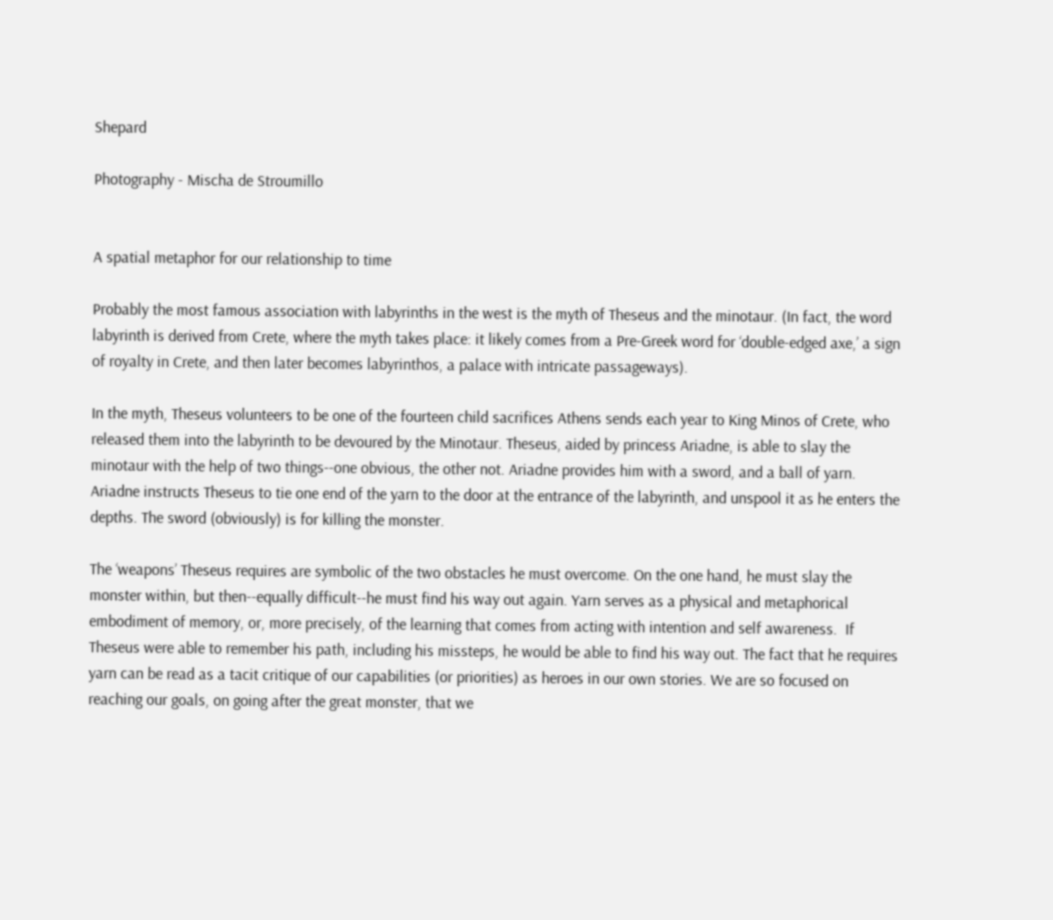Shepard

Photography - Mischa de Stroumillo


A spatial metaphor for our relationship to time

Probably the most famous association with labyrinths in the west is the myth of Theseus and the minotaur. (In fact, the word labyrinth is derived from Crete, where the myth takes place: it likely comes from a Pre-Greek word for ‘double-edged axe,’ a sign of royalty in Crete, and then later becomes labyrinthos, a palace with intricate passageways).

In the myth, Theseus volunteers to be one of the fourteen child sacrifices Athens sends each year to King Minos of Crete, who released them into the labyrinth to be devoured by the Minotaur. Theseus, aided by princess Ariadne, is able to slay the minotaur with the help of two things--one obvious, the other not. Ariadne provides him with a sword, and a ball of yarn. Ariadne instructs Theseus to tie one end of the yarn to the door at the entrance of the labyrinth, and unspool it as he enters the depths. The sword (obviously) is for killing the monster.

The ‘weapons’ Theseus requires are symbolic of the two obstacles he must overcome. On the one hand, he must slay the monster within, but then--equally difficult--he must find his way out again. Yarn serves as a physical and metaphorical embodiment of memory, or, more precisely, of the learning that comes from acting with intention and self awareness.  If Theseus were able to remember his path, including his missteps, he would be able to find his way out. The fact that he requires yarn can be read as a tacit critique of our capabilities (or priorities) as heroes in our own stories. We are so focused on reaching our goals, on going after the great monster, that we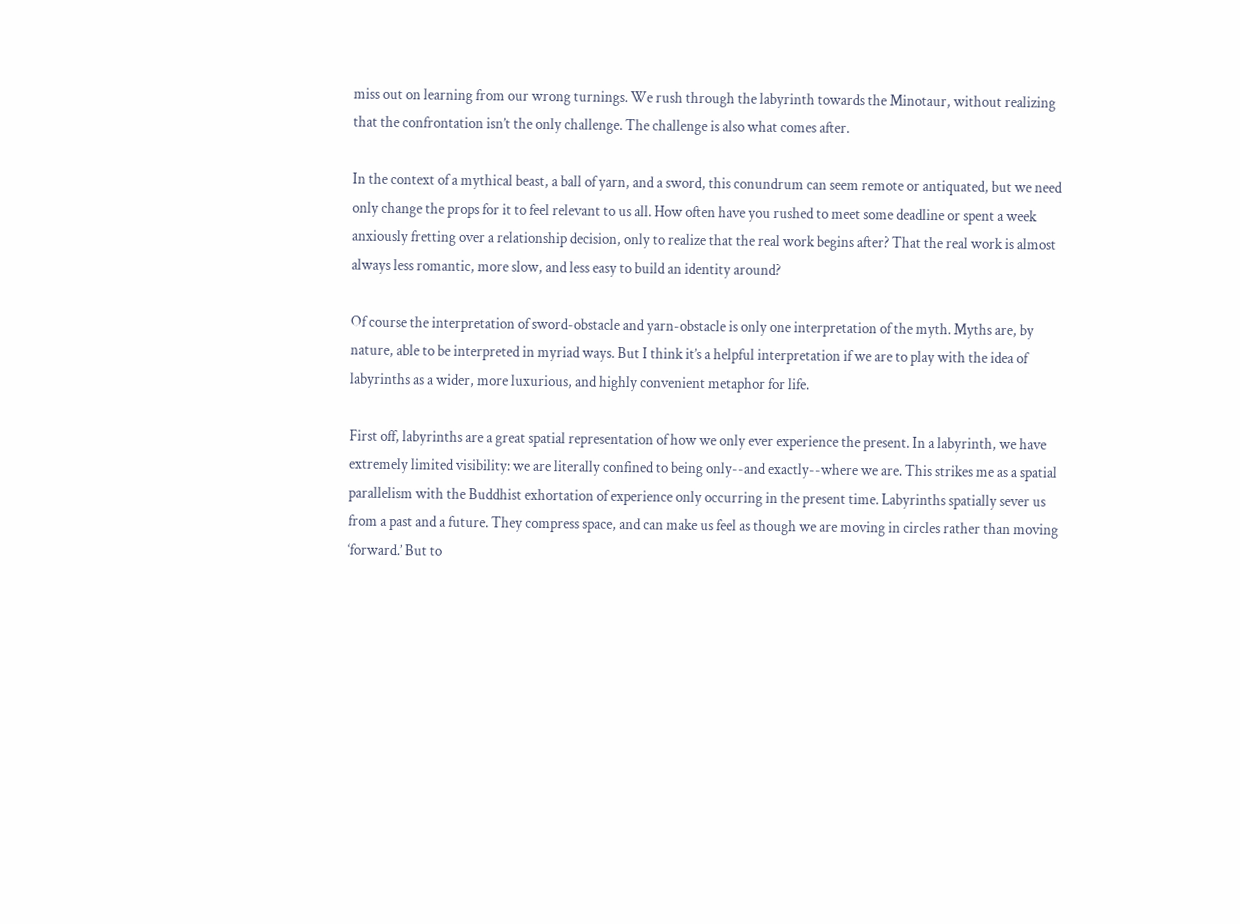miss out on learning from our wrong turnings. We rush through the labyrinth towards the Minotaur, without realizing that the confrontation isn’t the only challenge. The challenge is also what comes after.

In the context of a mythical beast, a ball of yarn, and a sword, this conundrum can seem remote or antiquated, but we need only change the props for it to feel relevant to us all. How often have you rushed to meet some deadline or spent a week anxiously fretting over a relationship decision, only to realize that the real work begins after? That the real work is almost always less romantic, more slow, and less easy to build an identity around?

Of course the interpretation of sword-obstacle and yarn-obstacle is only one interpretation of the myth. Myths are, by nature, able to be interpreted in myriad ways. But I think it’s a helpful interpretation if we are to play with the idea of labyrinths as a wider, more luxurious, and highly convenient metaphor for life.

First off, labyrinths are a great spatial representation of how we only ever experience the present. In a labyrinth, we have extremely limited visibility: we are literally confined to being only--and exactly--where we are. This strikes me as a spatial parallelism with the Buddhist exhortation of experience only occurring in the present time. Labyrinths spatially sever us from a past and a future. They compress space, and can make us feel as though we are moving in circles rather than moving ‘forward.’ But to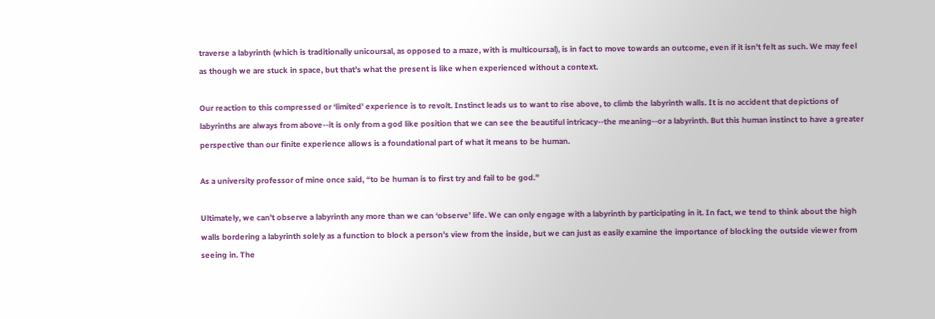traverse a labyrinth (which is traditionally unicoursal, as opposed to a maze, with is multicoursal), is in fact to move towards an outcome, even if it isn’t felt as such. We may feel as though we are stuck in space, but that’s what the present is like when experienced without a context.

Our reaction to this compressed or ‘limited’ experience is to revolt. Instinct leads us to want to rise above, to climb the labyrinth walls. It is no accident that depictions of labyrinths are always from above--it is only from a god like position that we can see the beautiful intricacy--the meaning--or a labyrinth. But this human instinct to have a greater perspective than our finite experience allows is a foundational part of what it means to be human.

As a university professor of mine once said, “to be human is to first try and fail to be god.”

Ultimately, we can’t observe a labyrinth any more than we can ‘observe’ life. We can only engage with a labyrinth by participating in it. In fact, we tend to think about the high walls bordering a labyrinth solely as a function to block a person’s view from the inside, but we can just as easily examine the importance of blocking the outside viewer from seeing in. The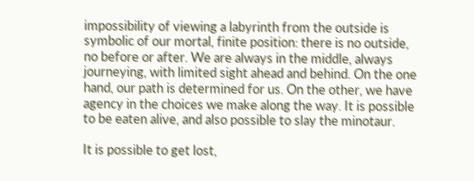impossibility of viewing a labyrinth from the outside is symbolic of our mortal, finite position: there is no outside, no before or after. We are always in the middle, always journeying, with limited sight ahead and behind. On the one hand, our path is determined for us. On the other, we have agency in the choices we make along the way. It is possible to be eaten alive, and also possible to slay the minotaur.

It is possible to get lost,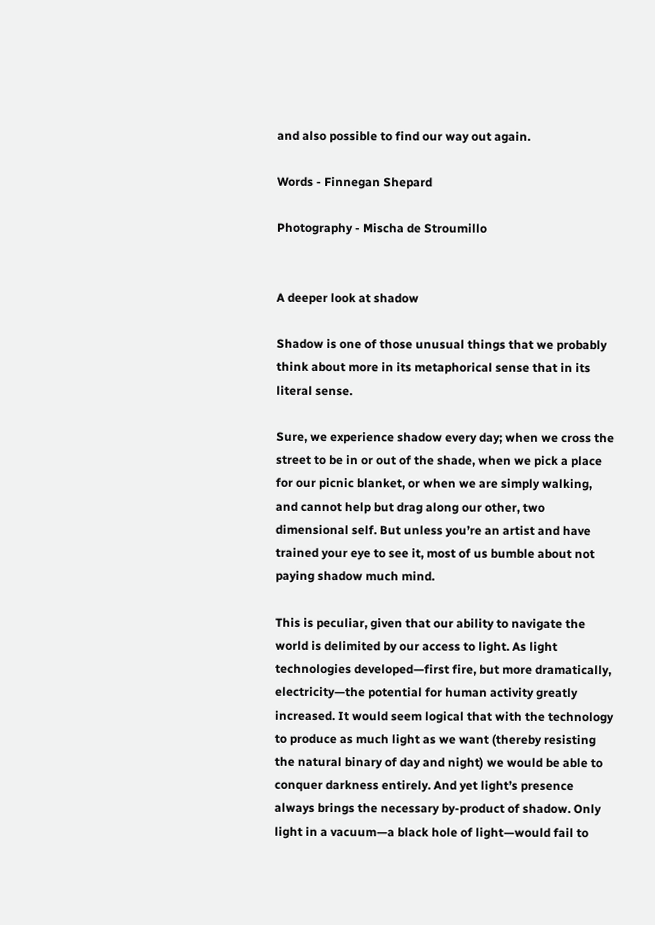and also possible to find our way out again.

Words - Finnegan Shepard

Photography - Mischa de Stroumillo


A deeper look at shadow

Shadow is one of those unusual things that we probably think about more in its metaphorical sense that in its literal sense.

Sure, we experience shadow every day; when we cross the street to be in or out of the shade, when we pick a place for our picnic blanket, or when we are simply walking, and cannot help but drag along our other, two dimensional self. But unless you’re an artist and have trained your eye to see it, most of us bumble about not paying shadow much mind.

This is peculiar, given that our ability to navigate the world is delimited by our access to light. As light technologies developed—first fire, but more dramatically, electricity—the potential for human activity greatly increased. It would seem logical that with the technology to produce as much light as we want (thereby resisting the natural binary of day and night) we would be able to conquer darkness entirely. And yet light’s presence always brings the necessary by-product of shadow. Only light in a vacuum—a black hole of light—would fail to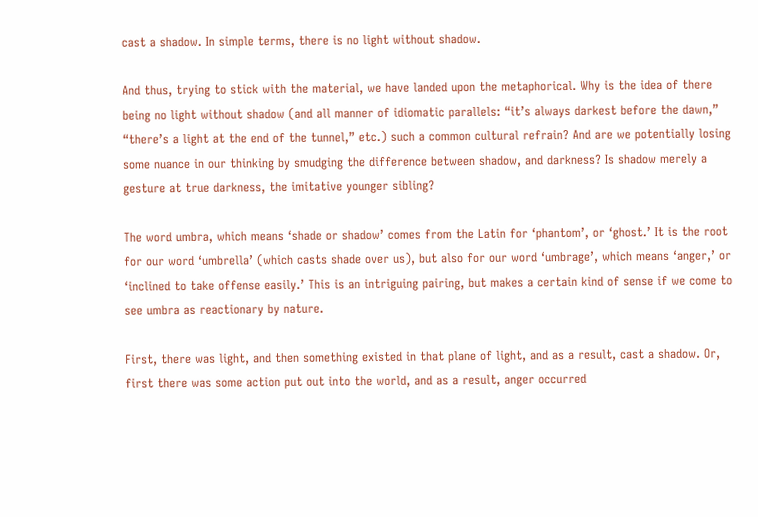cast a shadow. In simple terms, there is no light without shadow.

And thus, trying to stick with the material, we have landed upon the metaphorical. Why is the idea of there being no light without shadow (and all manner of idiomatic parallels: “it’s always darkest before the dawn,” “there’s a light at the end of the tunnel,” etc.) such a common cultural refrain? And are we potentially losing some nuance in our thinking by smudging the difference between shadow, and darkness? Is shadow merely a gesture at true darkness, the imitative younger sibling?

The word umbra, which means ‘shade or shadow’ comes from the Latin for ‘phantom’, or ‘ghost.’ It is the root for our word ‘umbrella’ (which casts shade over us), but also for our word ‘umbrage’, which means ‘anger,’ or ‘inclined to take offense easily.’ This is an intriguing pairing, but makes a certain kind of sense if we come to see umbra as reactionary by nature.

First, there was light, and then something existed in that plane of light, and as a result, cast a shadow. Or, first there was some action put out into the world, and as a result, anger occurred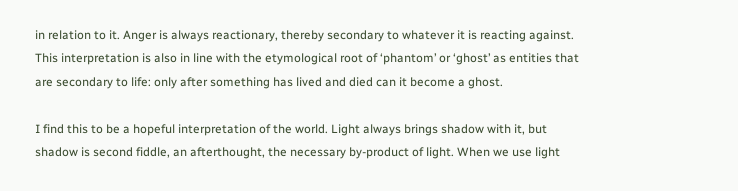in relation to it. Anger is always reactionary, thereby secondary to whatever it is reacting against. This interpretation is also in line with the etymological root of ‘phantom’ or ‘ghost’ as entities that are secondary to life: only after something has lived and died can it become a ghost.

I find this to be a hopeful interpretation of the world. Light always brings shadow with it, but shadow is second fiddle, an afterthought, the necessary by-product of light. When we use light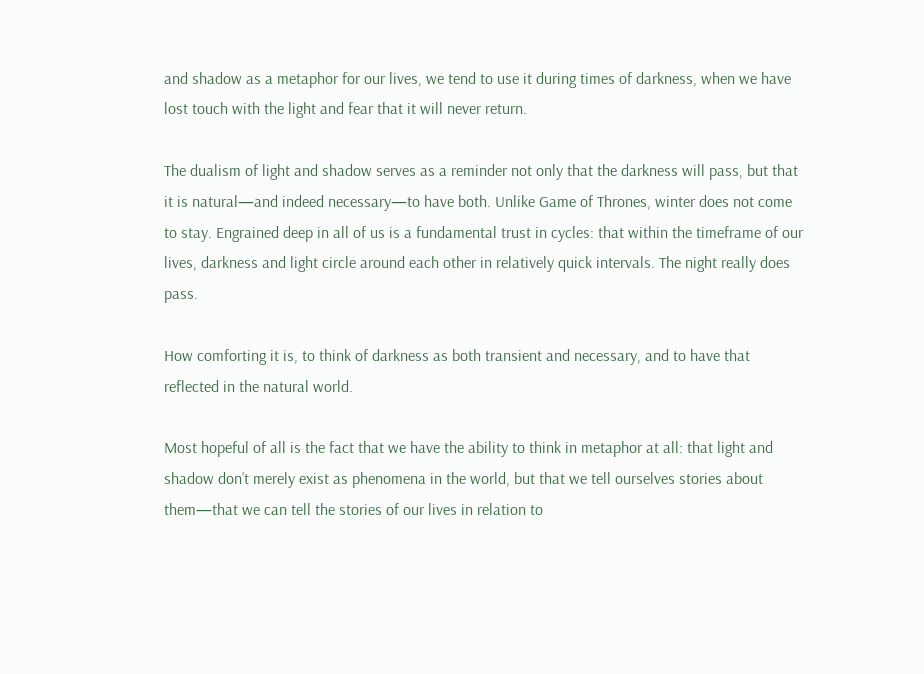and shadow as a metaphor for our lives, we tend to use it during times of darkness, when we have lost touch with the light and fear that it will never return.

The dualism of light and shadow serves as a reminder not only that the darkness will pass, but that it is natural—and indeed necessary—to have both. Unlike Game of Thrones, winter does not come to stay. Engrained deep in all of us is a fundamental trust in cycles: that within the timeframe of our lives, darkness and light circle around each other in relatively quick intervals. The night really does pass.

How comforting it is, to think of darkness as both transient and necessary, and to have that reflected in the natural world.

Most hopeful of all is the fact that we have the ability to think in metaphor at all: that light and shadow don’t merely exist as phenomena in the world, but that we tell ourselves stories about them—that we can tell the stories of our lives in relation to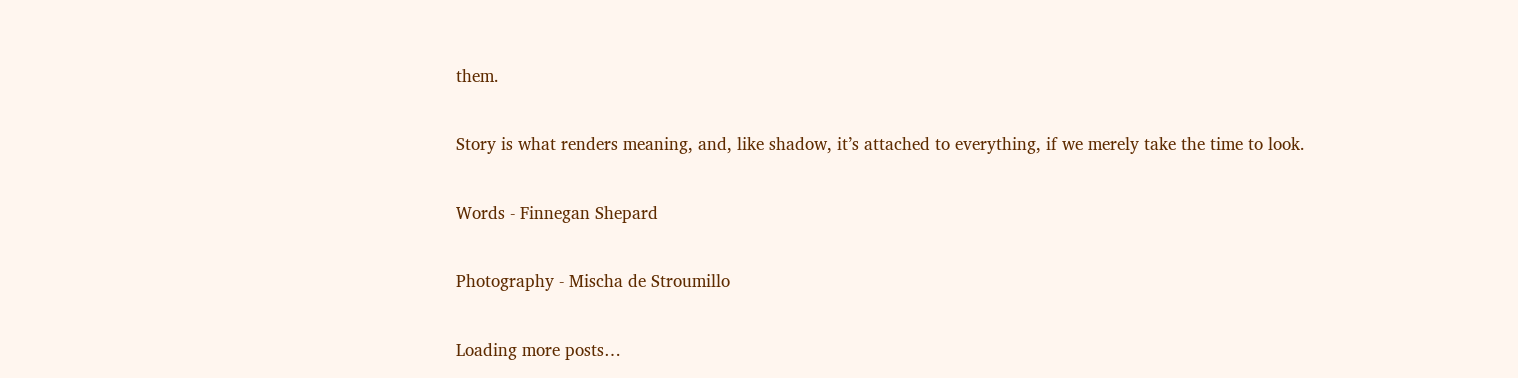them.

Story is what renders meaning, and, like shadow, it’s attached to everything, if we merely take the time to look.

Words - Finnegan Shepard

Photography - Mischa de Stroumillo

Loading more posts…